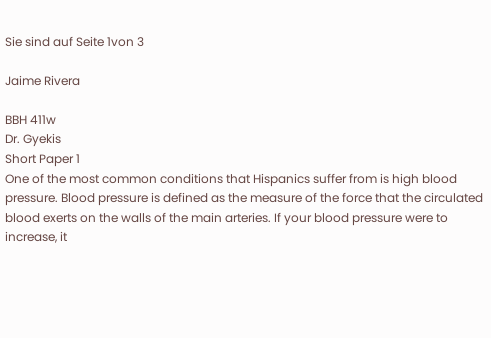Sie sind auf Seite 1von 3

Jaime Rivera

BBH 411w
Dr. Gyekis
Short Paper 1
One of the most common conditions that Hispanics suffer from is high blood
pressure. Blood pressure is defined as the measure of the force that the circulated
blood exerts on the walls of the main arteries. If your blood pressure were to
increase, it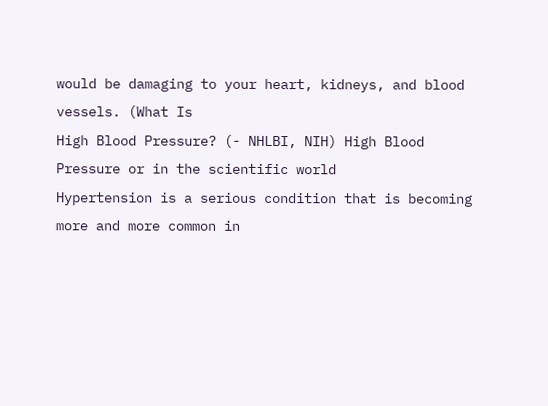would be damaging to your heart, kidneys, and blood vessels. (What Is
High Blood Pressure? (- NHLBI, NIH) High Blood Pressure or in the scientific world
Hypertension is a serious condition that is becoming more and more common in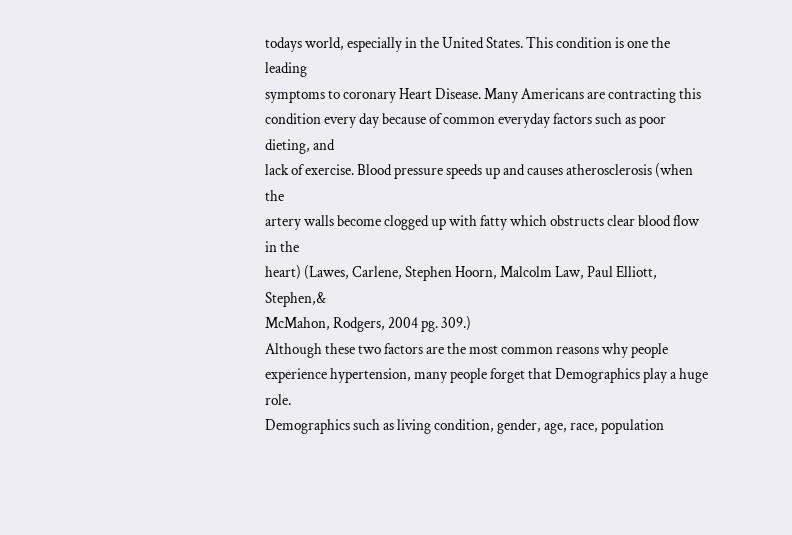todays world, especially in the United States. This condition is one the leading
symptoms to coronary Heart Disease. Many Americans are contracting this
condition every day because of common everyday factors such as poor dieting, and
lack of exercise. Blood pressure speeds up and causes atherosclerosis (when the
artery walls become clogged up with fatty which obstructs clear blood flow in the
heart) (Lawes, Carlene, Stephen Hoorn, Malcolm Law, Paul Elliott, Stephen,&
McMahon, Rodgers, 2004 pg. 309.)
Although these two factors are the most common reasons why people
experience hypertension, many people forget that Demographics play a huge role.
Demographics such as living condition, gender, age, race, population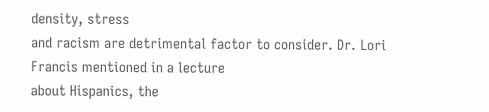density, stress
and racism are detrimental factor to consider. Dr. Lori Francis mentioned in a lecture
about Hispanics, the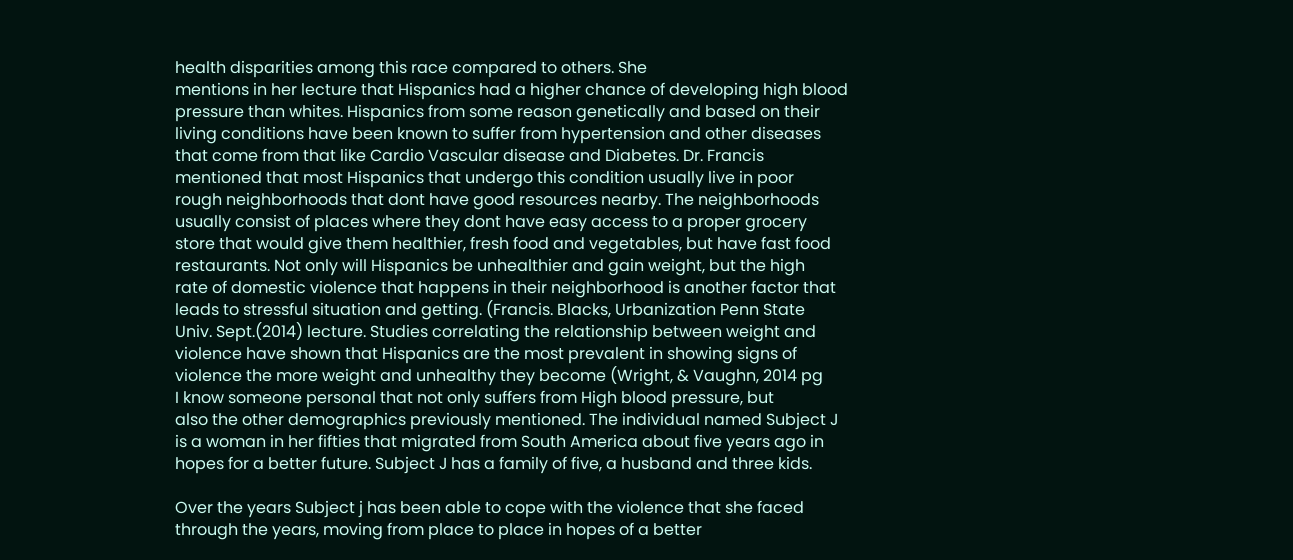health disparities among this race compared to others. She
mentions in her lecture that Hispanics had a higher chance of developing high blood
pressure than whites. Hispanics from some reason genetically and based on their
living conditions have been known to suffer from hypertension and other diseases
that come from that like Cardio Vascular disease and Diabetes. Dr. Francis
mentioned that most Hispanics that undergo this condition usually live in poor
rough neighborhoods that dont have good resources nearby. The neighborhoods
usually consist of places where they dont have easy access to a proper grocery
store that would give them healthier, fresh food and vegetables, but have fast food
restaurants. Not only will Hispanics be unhealthier and gain weight, but the high
rate of domestic violence that happens in their neighborhood is another factor that
leads to stressful situation and getting. (Francis. Blacks, Urbanization Penn State
Univ. Sept.(2014) lecture. Studies correlating the relationship between weight and
violence have shown that Hispanics are the most prevalent in showing signs of
violence the more weight and unhealthy they become (Wright, & Vaughn, 2014 pg
I know someone personal that not only suffers from High blood pressure, but
also the other demographics previously mentioned. The individual named Subject J
is a woman in her fifties that migrated from South America about five years ago in
hopes for a better future. Subject J has a family of five, a husband and three kids.

Over the years Subject j has been able to cope with the violence that she faced
through the years, moving from place to place in hopes of a better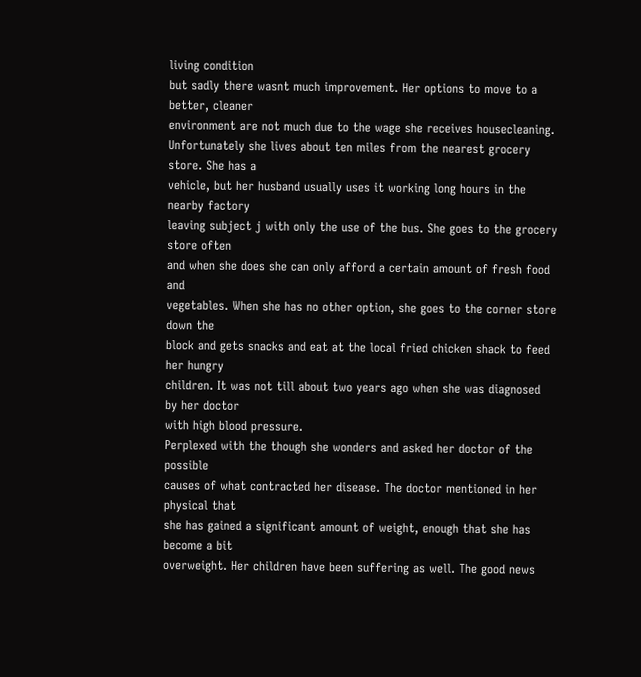living condition
but sadly there wasnt much improvement. Her options to move to a better, cleaner
environment are not much due to the wage she receives housecleaning.
Unfortunately she lives about ten miles from the nearest grocery store. She has a
vehicle, but her husband usually uses it working long hours in the nearby factory
leaving subject j with only the use of the bus. She goes to the grocery store often
and when she does she can only afford a certain amount of fresh food and
vegetables. When she has no other option, she goes to the corner store down the
block and gets snacks and eat at the local fried chicken shack to feed her hungry
children. It was not till about two years ago when she was diagnosed by her doctor
with high blood pressure.
Perplexed with the though she wonders and asked her doctor of the possible
causes of what contracted her disease. The doctor mentioned in her physical that
she has gained a significant amount of weight, enough that she has become a bit
overweight. Her children have been suffering as well. The good news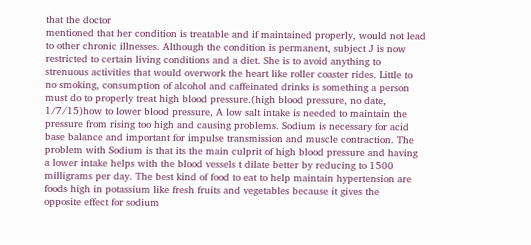that the doctor
mentioned that her condition is treatable and if maintained properly, would not lead
to other chronic illnesses. Although the condition is permanent, subject J is now
restricted to certain living conditions and a diet. She is to avoid anything to
strenuous activities that would overwork the heart like roller coaster rides. Little to
no smoking, consumption of alcohol and caffeinated drinks is something a person
must do to properly treat high blood pressure.(high blood pressure, no date,
1/7/15)how to lower blood pressure, A low salt intake is needed to maintain the
pressure from rising too high and causing problems. Sodium is necessary for acid
base balance and important for impulse transmission and muscle contraction. The
problem with Sodium is that its the main culprit of high blood pressure and having
a lower intake helps with the blood vessels t dilate better by reducing to 1500
milligrams per day. The best kind of food to eat to help maintain hypertension are
foods high in potassium like fresh fruits and vegetables because it gives the
opposite effect for sodium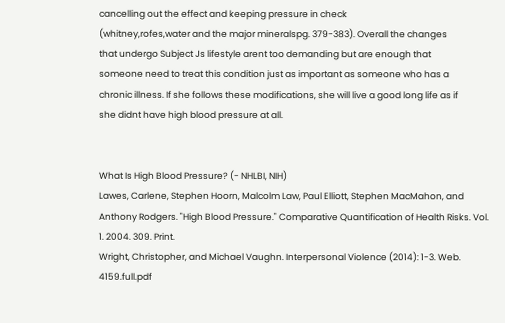cancelling out the effect and keeping pressure in check
(whitney,rofes,water and the major mineralspg. 379-383). Overall the changes
that undergo Subject Js lifestyle arent too demanding but are enough that
someone need to treat this condition just as important as someone who has a
chronic illness. If she follows these modifications, she will live a good long life as if
she didnt have high blood pressure at all.


What Is High Blood Pressure? (- NHLBI, NIH)
Lawes, Carlene, Stephen Hoorn, Malcolm Law, Paul Elliott, Stephen MacMahon, and
Anthony Rodgers. "High Blood Pressure." Comparative Quantification of Health Risks. Vol.
1. 2004. 309. Print.
Wright, Christopher, and Michael Vaughn. Interpersonal Violence (2014): 1-3. Web.
4159.full.pdf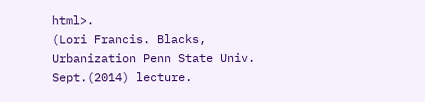html>.
(Lori Francis. Blacks, Urbanization Penn State Univ. Sept.(2014) lecture.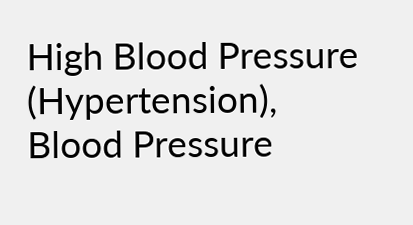High Blood Pressure (Hypertension), Blood Pressure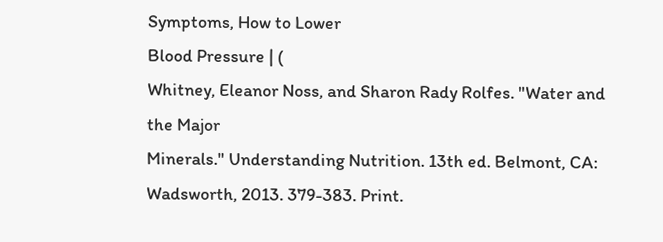Symptoms, How to Lower
Blood Pressure | (
Whitney, Eleanor Noss, and Sharon Rady Rolfes. "Water and the Major
Minerals." Understanding Nutrition. 13th ed. Belmont, CA: Wadsworth, 2013. 379-383. Print.